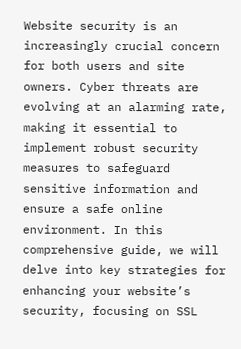Website security is an increasingly crucial concern for both users and site owners. Cyber threats are evolving at an alarming rate, making it essential to implement robust security measures to safeguard sensitive information and ensure a safe online environment. In this comprehensive guide, we will delve into key strategies for enhancing your website’s security, focusing on SSL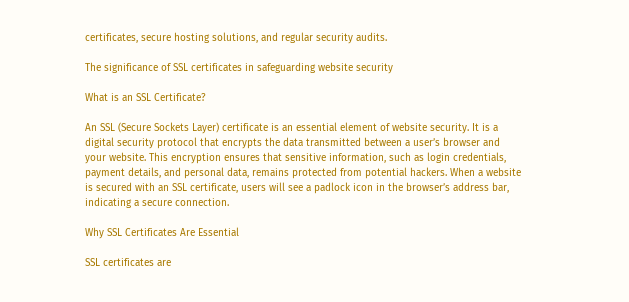certificates, secure hosting solutions, and regular security audits.

The significance of SSL certificates in safeguarding website security

What is an SSL Certificate?

An SSL (Secure Sockets Layer) certificate is an essential element of website security. It is a digital security protocol that encrypts the data transmitted between a user’s browser and your website. This encryption ensures that sensitive information, such as login credentials, payment details, and personal data, remains protected from potential hackers. When a website is secured with an SSL certificate, users will see a padlock icon in the browser’s address bar, indicating a secure connection.

Why SSL Certificates Are Essential

SSL certificates are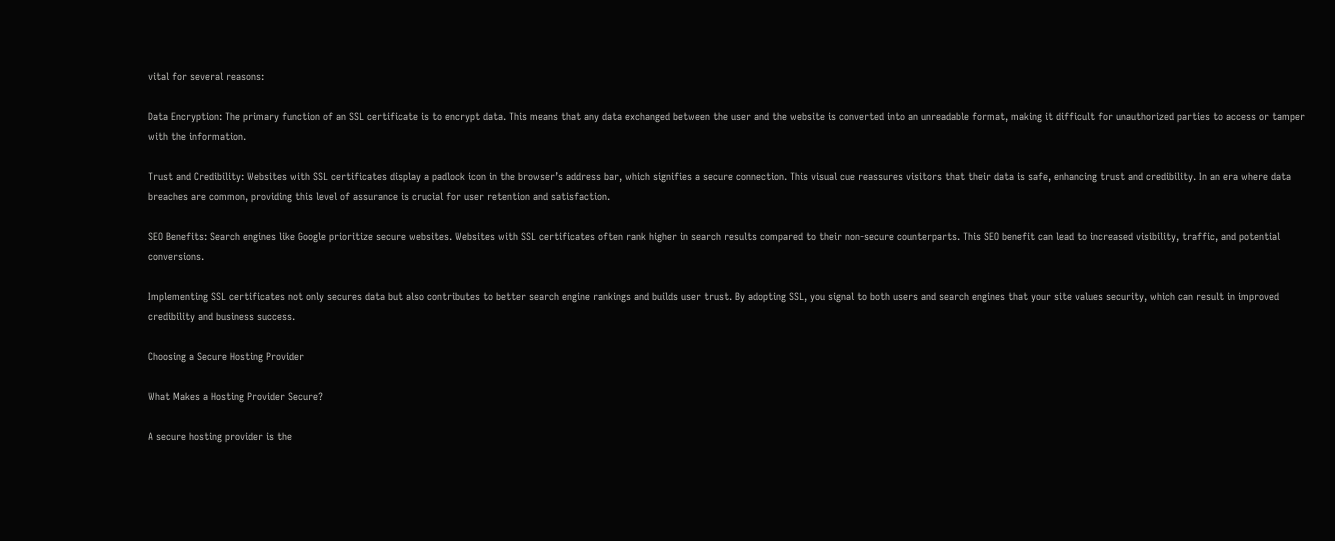vital for several reasons:

Data Encryption: The primary function of an SSL certificate is to encrypt data. This means that any data exchanged between the user and the website is converted into an unreadable format, making it difficult for unauthorized parties to access or tamper with the information.

Trust and Credibility: Websites with SSL certificates display a padlock icon in the browser’s address bar, which signifies a secure connection. This visual cue reassures visitors that their data is safe, enhancing trust and credibility. In an era where data breaches are common, providing this level of assurance is crucial for user retention and satisfaction.

SEO Benefits: Search engines like Google prioritize secure websites. Websites with SSL certificates often rank higher in search results compared to their non-secure counterparts. This SEO benefit can lead to increased visibility, traffic, and potential conversions.

Implementing SSL certificates not only secures data but also contributes to better search engine rankings and builds user trust. By adopting SSL, you signal to both users and search engines that your site values security, which can result in improved credibility and business success.

Choosing a Secure Hosting Provider

What Makes a Hosting Provider Secure?

A secure hosting provider is the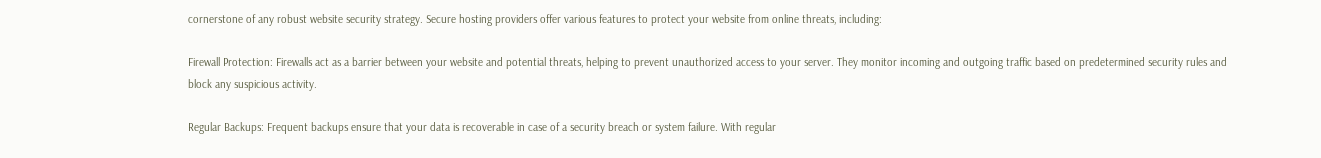cornerstone of any robust website security strategy. Secure hosting providers offer various features to protect your website from online threats, including:

Firewall Protection: Firewalls act as a barrier between your website and potential threats, helping to prevent unauthorized access to your server. They monitor incoming and outgoing traffic based on predetermined security rules and block any suspicious activity.

Regular Backups: Frequent backups ensure that your data is recoverable in case of a security breach or system failure. With regular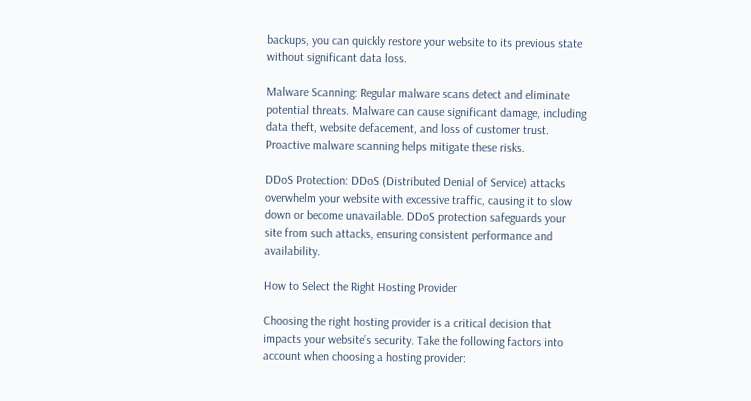backups, you can quickly restore your website to its previous state without significant data loss.

Malware Scanning: Regular malware scans detect and eliminate potential threats. Malware can cause significant damage, including data theft, website defacement, and loss of customer trust. Proactive malware scanning helps mitigate these risks.

DDoS Protection: DDoS (Distributed Denial of Service) attacks overwhelm your website with excessive traffic, causing it to slow down or become unavailable. DDoS protection safeguards your site from such attacks, ensuring consistent performance and availability.

How to Select the Right Hosting Provider

Choosing the right hosting provider is a critical decision that impacts your website’s security. Take the following factors into account when choosing a hosting provider: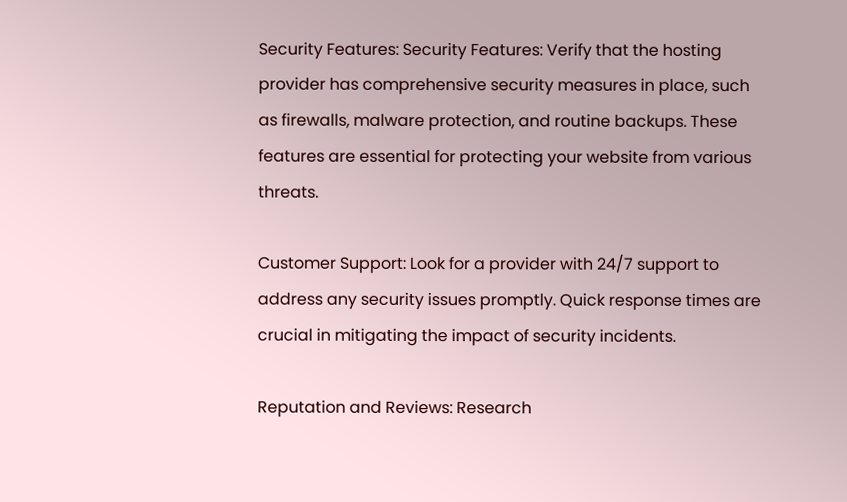Security Features: Security Features: Verify that the hosting provider has comprehensive security measures in place, such as firewalls, malware protection, and routine backups. These features are essential for protecting your website from various threats.

Customer Support: Look for a provider with 24/7 support to address any security issues promptly. Quick response times are crucial in mitigating the impact of security incidents.

Reputation and Reviews: Research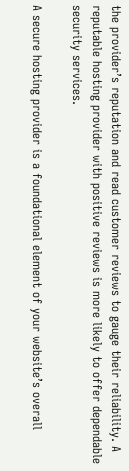the provider’s reputation and read customer reviews to gauge their reliability. A reputable hosting provider with positive reviews is more likely to offer dependable security services.

A secure hosting provider is a foundational element of your website’s overall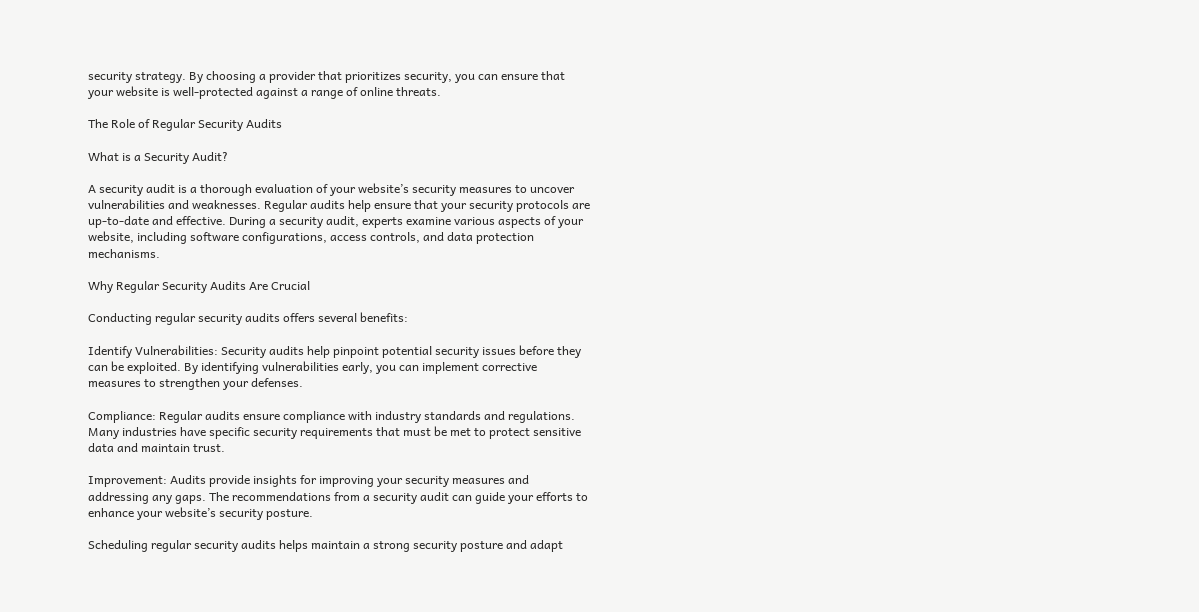security strategy. By choosing a provider that prioritizes security, you can ensure that your website is well-protected against a range of online threats.

The Role of Regular Security Audits

What is a Security Audit?

A security audit is a thorough evaluation of your website’s security measures to uncover vulnerabilities and weaknesses. Regular audits help ensure that your security protocols are up-to-date and effective. During a security audit, experts examine various aspects of your website, including software configurations, access controls, and data protection mechanisms.

Why Regular Security Audits Are Crucial

Conducting regular security audits offers several benefits:

Identify Vulnerabilities: Security audits help pinpoint potential security issues before they can be exploited. By identifying vulnerabilities early, you can implement corrective measures to strengthen your defenses.

Compliance: Regular audits ensure compliance with industry standards and regulations. Many industries have specific security requirements that must be met to protect sensitive data and maintain trust.

Improvement: Audits provide insights for improving your security measures and addressing any gaps. The recommendations from a security audit can guide your efforts to enhance your website’s security posture.

Scheduling regular security audits helps maintain a strong security posture and adapt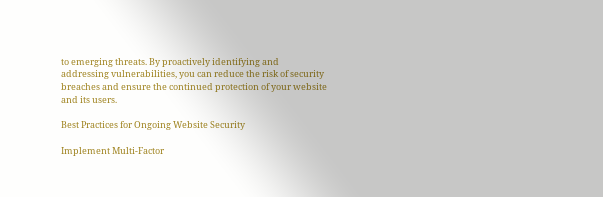to emerging threats. By proactively identifying and addressing vulnerabilities, you can reduce the risk of security breaches and ensure the continued protection of your website and its users.

Best Practices for Ongoing Website Security

Implement Multi-Factor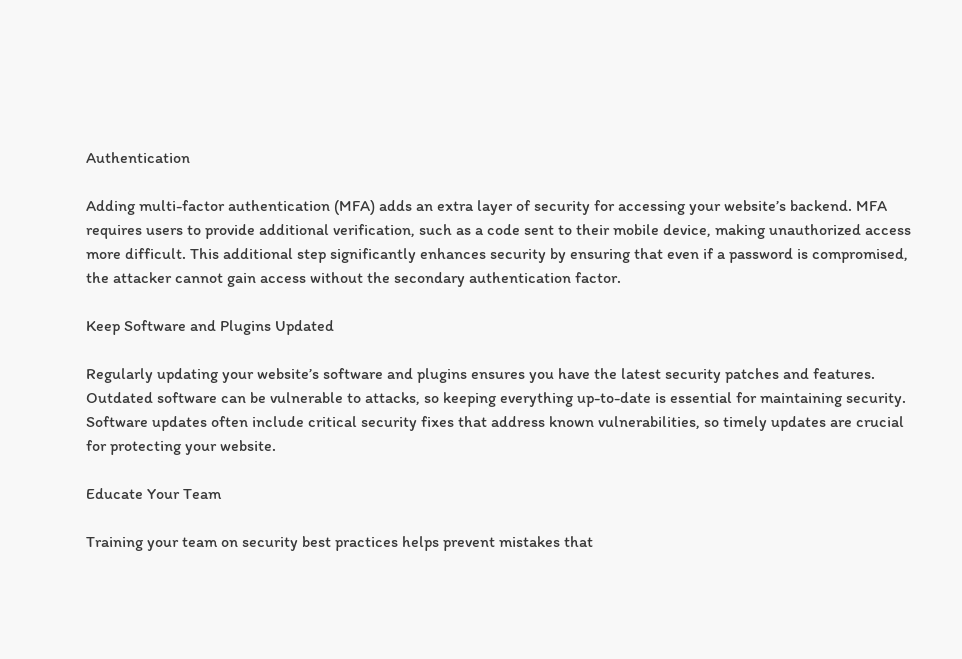Authentication

Adding multi-factor authentication (MFA) adds an extra layer of security for accessing your website’s backend. MFA requires users to provide additional verification, such as a code sent to their mobile device, making unauthorized access more difficult. This additional step significantly enhances security by ensuring that even if a password is compromised, the attacker cannot gain access without the secondary authentication factor.

Keep Software and Plugins Updated

Regularly updating your website’s software and plugins ensures you have the latest security patches and features. Outdated software can be vulnerable to attacks, so keeping everything up-to-date is essential for maintaining security. Software updates often include critical security fixes that address known vulnerabilities, so timely updates are crucial for protecting your website.

Educate Your Team

Training your team on security best practices helps prevent mistakes that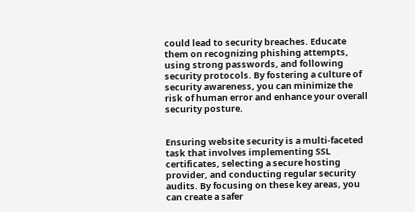could lead to security breaches. Educate them on recognizing phishing attempts, using strong passwords, and following security protocols. By fostering a culture of security awareness, you can minimize the risk of human error and enhance your overall security posture.


Ensuring website security is a multi-faceted task that involves implementing SSL certificates, selecting a secure hosting provider, and conducting regular security audits. By focusing on these key areas, you can create a safer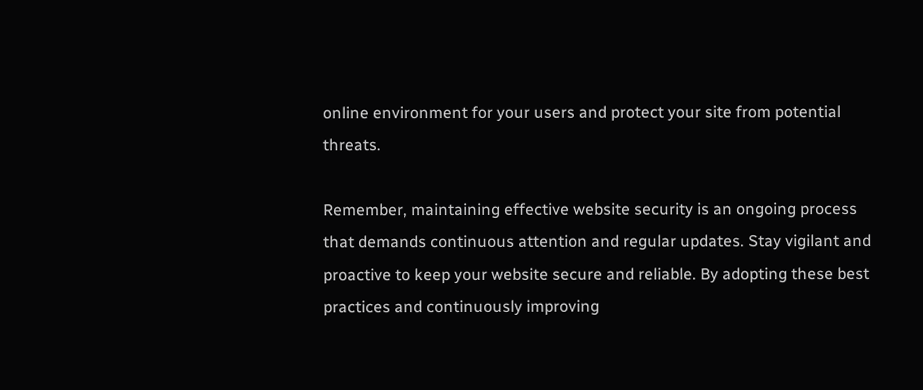online environment for your users and protect your site from potential threats.

Remember, maintaining effective website security is an ongoing process that demands continuous attention and regular updates. Stay vigilant and proactive to keep your website secure and reliable. By adopting these best practices and continuously improving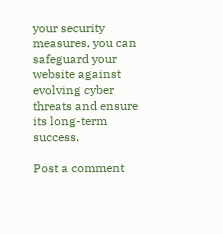your security measures, you can safeguard your website against evolving cyber threats and ensure its long-term success.

Post a comment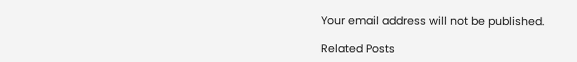Your email address will not be published.

Related Posts